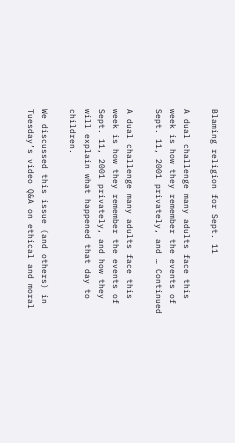Blaming religion for Sept. 11

A dual challenge many adults face this week is how they remember the events of Sept. 11, 2001 privately, and … Continued

A dual challenge many adults face this week is how they remember the events of Sept. 11, 2001 privately, and how they will explain what happened that day to children.

We discussed this issue (and others) in Tuesday’s video Q&A on ethical and moral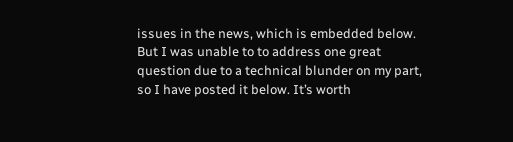issues in the news, which is embedded below. But I was unable to to address one great question due to a technical blunder on my part, so I have posted it below. It’s worth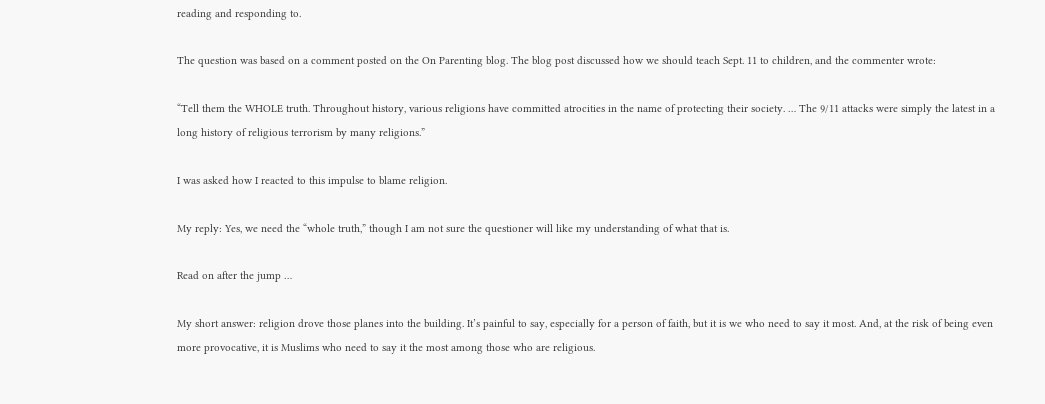reading and responding to.

The question was based on a comment posted on the On Parenting blog. The blog post discussed how we should teach Sept. 11 to children, and the commenter wrote:

“Tell them the WHOLE truth. Throughout history, various religions have committed atrocities in the name of protecting their society. … The 9/11 attacks were simply the latest in a long history of religious terrorism by many religions.”

I was asked how I reacted to this impulse to blame religion.

My reply: Yes, we need the “whole truth,” though I am not sure the questioner will like my understanding of what that is.

Read on after the jump …

My short answer: religion drove those planes into the building. It’s painful to say, especially for a person of faith, but it is we who need to say it most. And, at the risk of being even more provocative, it is Muslims who need to say it the most among those who are religious.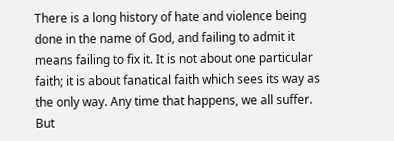There is a long history of hate and violence being done in the name of God, and failing to admit it means failing to fix it. It is not about one particular faith; it is about fanatical faith which sees its way as the only way. Any time that happens, we all suffer. But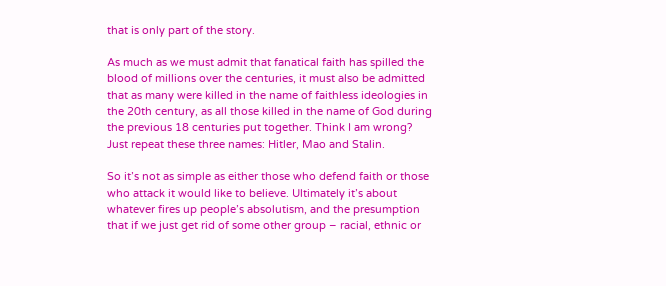that is only part of the story.

As much as we must admit that fanatical faith has spilled the blood of millions over the centuries, it must also be admitted that as many were killed in the name of faithless ideologies in the 20th century, as all those killed in the name of God during the previous 18 centuries put together. Think I am wrong? Just repeat these three names: Hitler, Mao and Stalin.

So it’s not as simple as either those who defend faith or those who attack it would like to believe. Ultimately it’s about whatever fires up people’s absolutism, and the presumption that if we just get rid of some other group – racial, ethnic or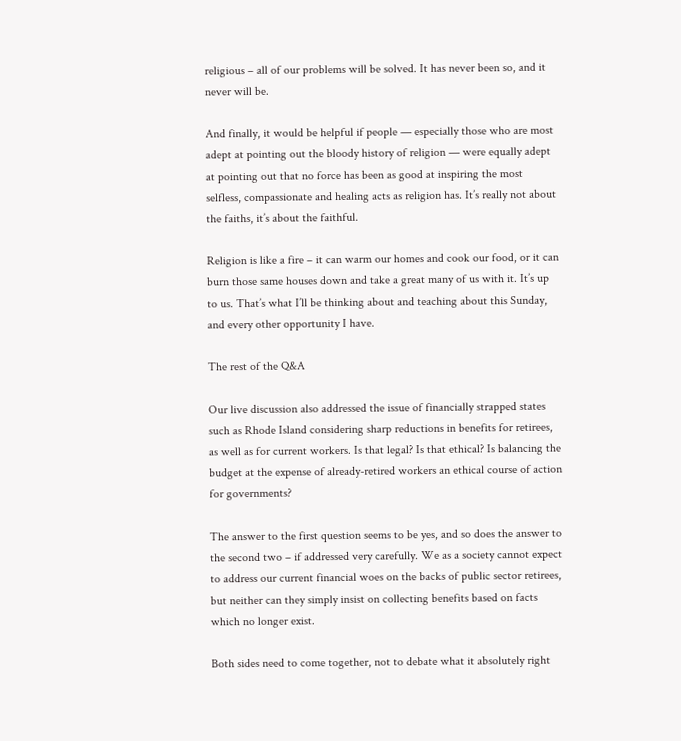religious – all of our problems will be solved. It has never been so, and it never will be.

And finally, it would be helpful if people — especially those who are most adept at pointing out the bloody history of religion — were equally adept at pointing out that no force has been as good at inspiring the most selfless, compassionate and healing acts as religion has. It’s really not about the faiths, it’s about the faithful.

Religion is like a fire – it can warm our homes and cook our food, or it can burn those same houses down and take a great many of us with it. It’s up to us. That’s what I’ll be thinking about and teaching about this Sunday, and every other opportunity I have.

The rest of the Q&A

Our live discussion also addressed the issue of financially strapped states such as Rhode Island considering sharp reductions in benefits for retirees, as well as for current workers. Is that legal? Is that ethical? Is balancing the budget at the expense of already-retired workers an ethical course of action for governments?

The answer to the first question seems to be yes, and so does the answer to the second two – if addressed very carefully. We as a society cannot expect to address our current financial woes on the backs of public sector retirees, but neither can they simply insist on collecting benefits based on facts which no longer exist.

Both sides need to come together, not to debate what it absolutely right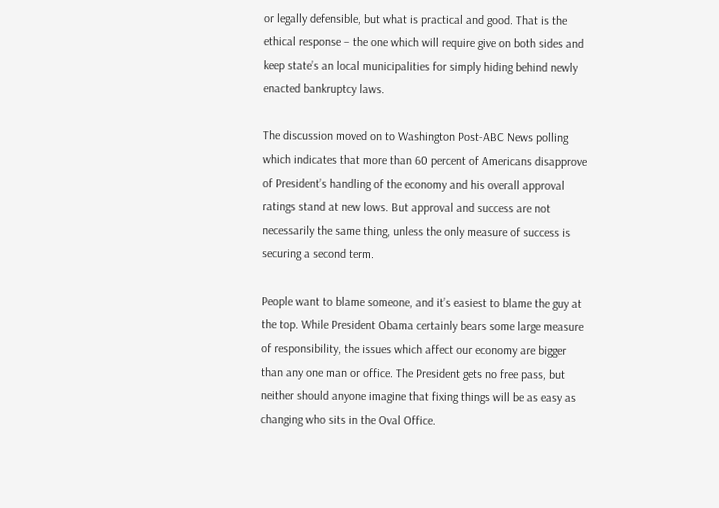or legally defensible, but what is practical and good. That is the ethical response – the one which will require give on both sides and keep state’s an local municipalities for simply hiding behind newly enacted bankruptcy laws.

The discussion moved on to Washington Post-ABC News polling which indicates that more than 60 percent of Americans disapprove of President’s handling of the economy and his overall approval ratings stand at new lows. But approval and success are not necessarily the same thing, unless the only measure of success is securing a second term.

People want to blame someone, and it’s easiest to blame the guy at the top. While President Obama certainly bears some large measure of responsibility, the issues which affect our economy are bigger than any one man or office. The President gets no free pass, but neither should anyone imagine that fixing things will be as easy as changing who sits in the Oval Office.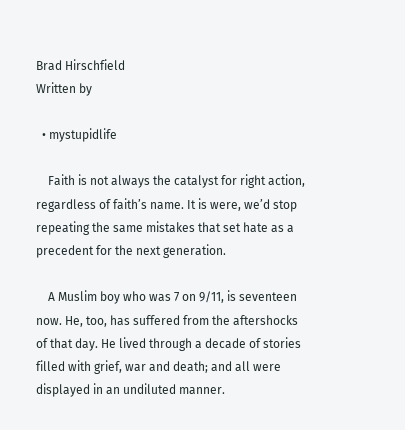Brad Hirschfield
Written by

  • mystupidlife

    Faith is not always the catalyst for right action, regardless of faith’s name. It is were, we’d stop repeating the same mistakes that set hate as a precedent for the next generation.

    A Muslim boy who was 7 on 9/11, is seventeen now. He, too, has suffered from the aftershocks of that day. He lived through a decade of stories filled with grief, war and death; and all were displayed in an undiluted manner.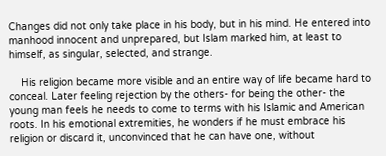Changes did not only take place in his body, but in his mind. He entered into manhood innocent and unprepared, but Islam marked him, at least to himself, as singular, selected, and strange.

    His religion became more visible and an entire way of life became hard to conceal. Later feeling rejection by the others- for being the other- the young man feels he needs to come to terms with his Islamic and American roots. In his emotional extremities, he wonders if he must embrace his religion or discard it, unconvinced that he can have one, without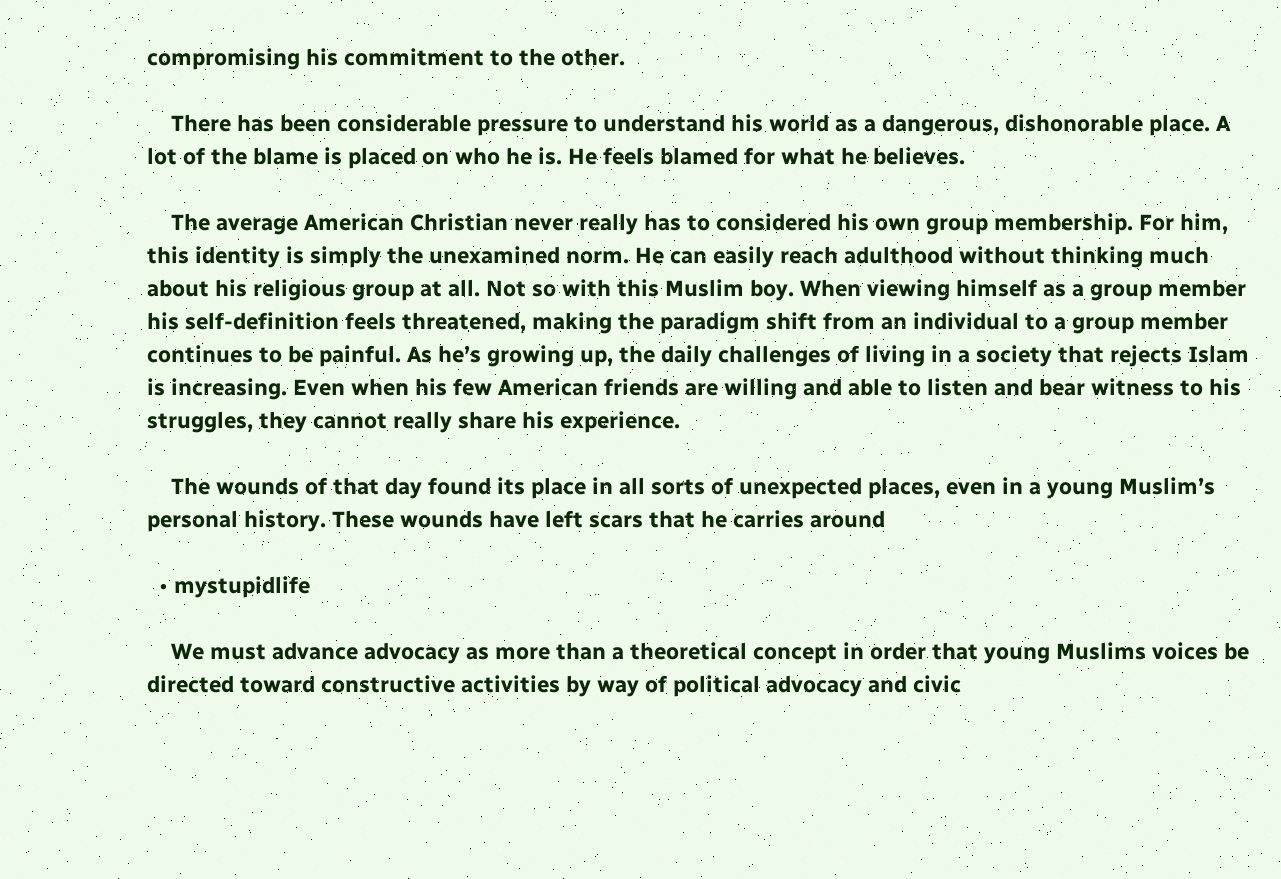compromising his commitment to the other.

    There has been considerable pressure to understand his world as a dangerous, dishonorable place. A lot of the blame is placed on who he is. He feels blamed for what he believes.

    The average American Christian never really has to considered his own group membership. For him, this identity is simply the unexamined norm. He can easily reach adulthood without thinking much about his religious group at all. Not so with this Muslim boy. When viewing himself as a group member his self-definition feels threatened, making the paradigm shift from an individual to a group member continues to be painful. As he’s growing up, the daily challenges of living in a society that rejects Islam is increasing. Even when his few American friends are willing and able to listen and bear witness to his struggles, they cannot really share his experience.

    The wounds of that day found its place in all sorts of unexpected places, even in a young Muslim’s personal history. These wounds have left scars that he carries around

  • mystupidlife

    We must advance advocacy as more than a theoretical concept in order that young Muslims voices be directed toward constructive activities by way of political advocacy and civic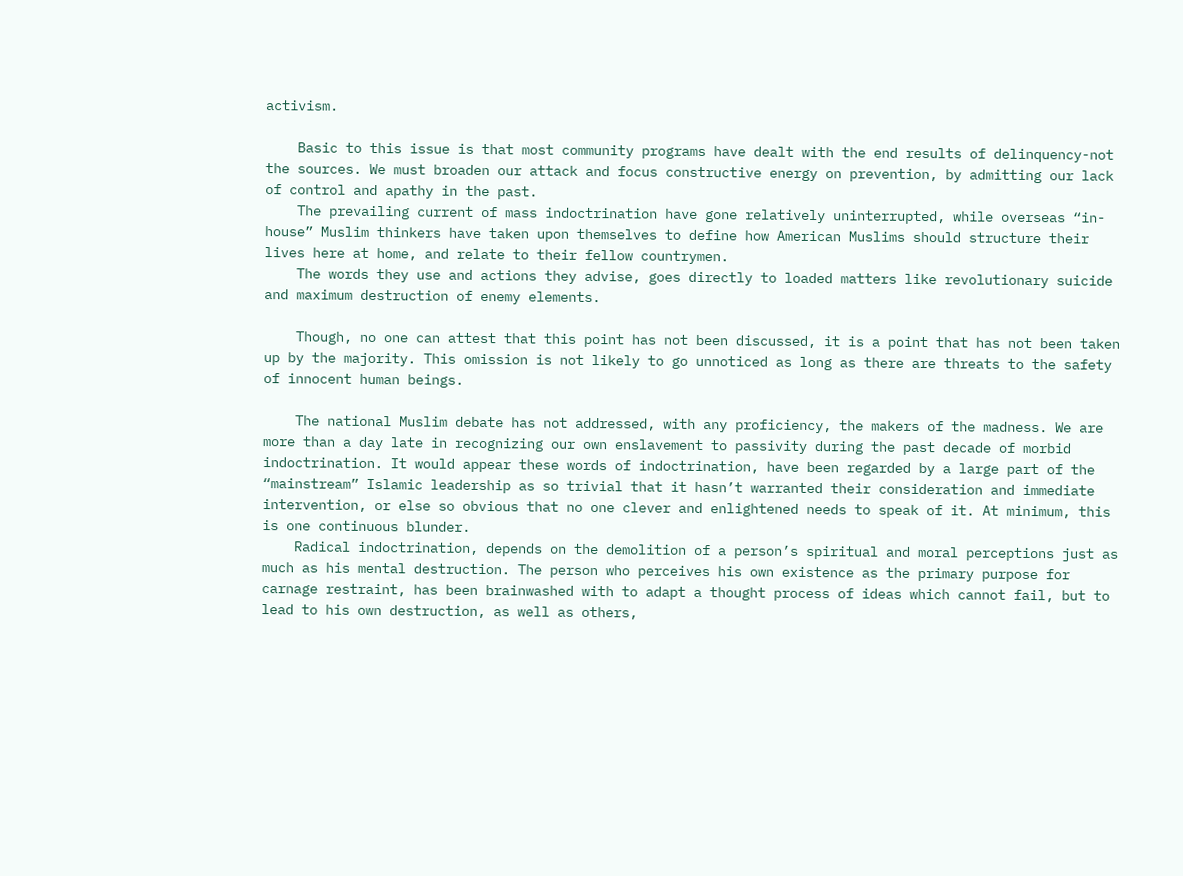activism.

    Basic to this issue is that most community programs have dealt with the end results of delinquency-not the sources. We must broaden our attack and focus constructive energy on prevention, by admitting our lack of control and apathy in the past.
    The prevailing current of mass indoctrination have gone relatively uninterrupted, while overseas “in-house” Muslim thinkers have taken upon themselves to define how American Muslims should structure their lives here at home, and relate to their fellow countrymen.
    The words they use and actions they advise, goes directly to loaded matters like revolutionary suicide and maximum destruction of enemy elements.

    Though, no one can attest that this point has not been discussed, it is a point that has not been taken up by the majority. This omission is not likely to go unnoticed as long as there are threats to the safety of innocent human beings.

    The national Muslim debate has not addressed, with any proficiency, the makers of the madness. We are more than a day late in recognizing our own enslavement to passivity during the past decade of morbid indoctrination. It would appear these words of indoctrination, have been regarded by a large part of the “mainstream” Islamic leadership as so trivial that it hasn’t warranted their consideration and immediate intervention, or else so obvious that no one clever and enlightened needs to speak of it. At minimum, this is one continuous blunder.
    Radical indoctrination, depends on the demolition of a person’s spiritual and moral perceptions just as much as his mental destruction. The person who perceives his own existence as the primary purpose for carnage restraint, has been brainwashed with to adapt a thought process of ideas which cannot fail, but to lead to his own destruction, as well as others,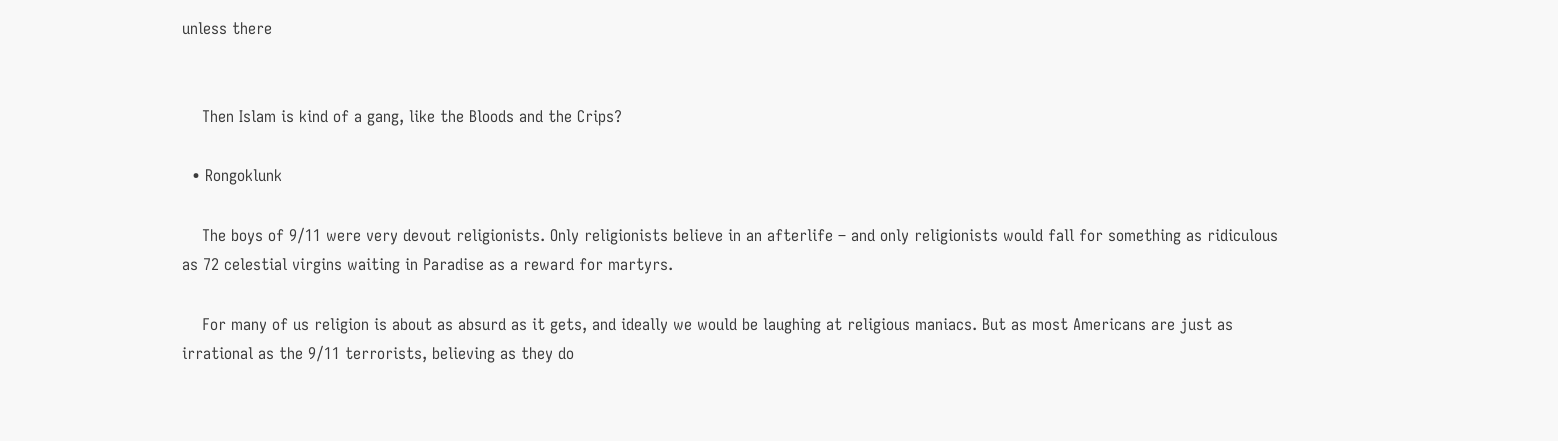unless there


    Then Islam is kind of a gang, like the Bloods and the Crips?

  • Rongoklunk

    The boys of 9/11 were very devout religionists. Only religionists believe in an afterlife – and only religionists would fall for something as ridiculous as 72 celestial virgins waiting in Paradise as a reward for martyrs.

    For many of us religion is about as absurd as it gets, and ideally we would be laughing at religious maniacs. But as most Americans are just as irrational as the 9/11 terrorists, believing as they do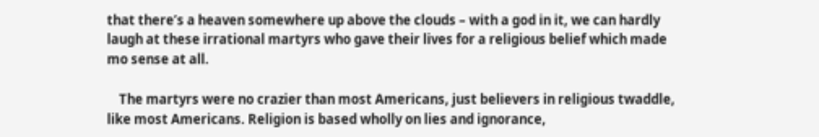that there’s a heaven somewhere up above the clouds – with a god in it, we can hardly laugh at these irrational martyrs who gave their lives for a religious belief which made mo sense at all.

    The martyrs were no crazier than most Americans, just believers in religious twaddle, like most Americans. Religion is based wholly on lies and ignorance,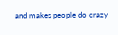and makes people do crazy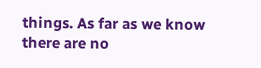things. As far as we know there are no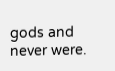gods and never were.